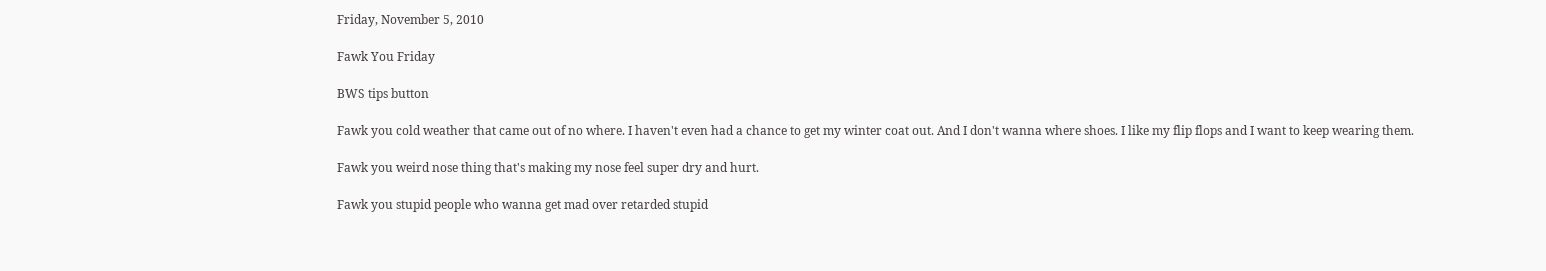Friday, November 5, 2010

Fawk You Friday

BWS tips button

Fawk you cold weather that came out of no where. I haven't even had a chance to get my winter coat out. And I don't wanna where shoes. I like my flip flops and I want to keep wearing them.

Fawk you weird nose thing that's making my nose feel super dry and hurt.

Fawk you stupid people who wanna get mad over retarded stupid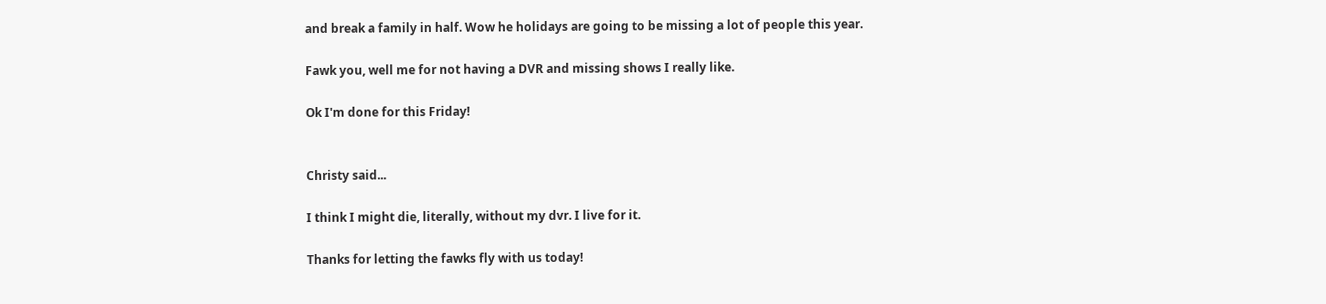and break a family in half. Wow he holidays are going to be missing a lot of people this year.

Fawk you, well me for not having a DVR and missing shows I really like.

Ok I'm done for this Friday!


Christy said...

I think I might die, literally, without my dvr. I live for it.

Thanks for letting the fawks fly with us today!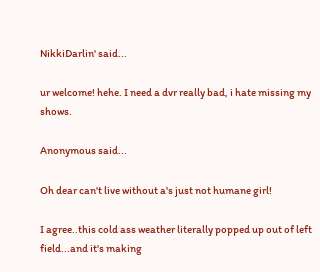NikkiDarlin' said...

ur welcome! hehe. I need a dvr really bad, i hate missing my shows.

Anonymous said...

Oh dear can't live without a's just not humane girl!

I agree..this cold ass weather literally popped up out of left field...and it's making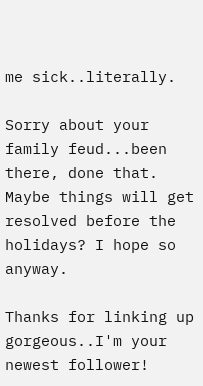me sick..literally.

Sorry about your family feud...been there, done that. Maybe things will get resolved before the holidays? I hope so anyway.

Thanks for linking up gorgeous..I'm your newest follower!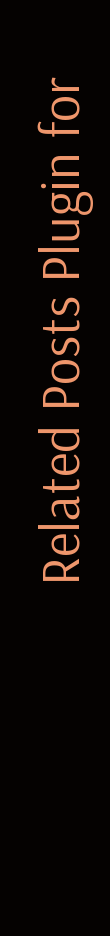Related Posts Plugin for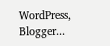WordPress, Blogger...